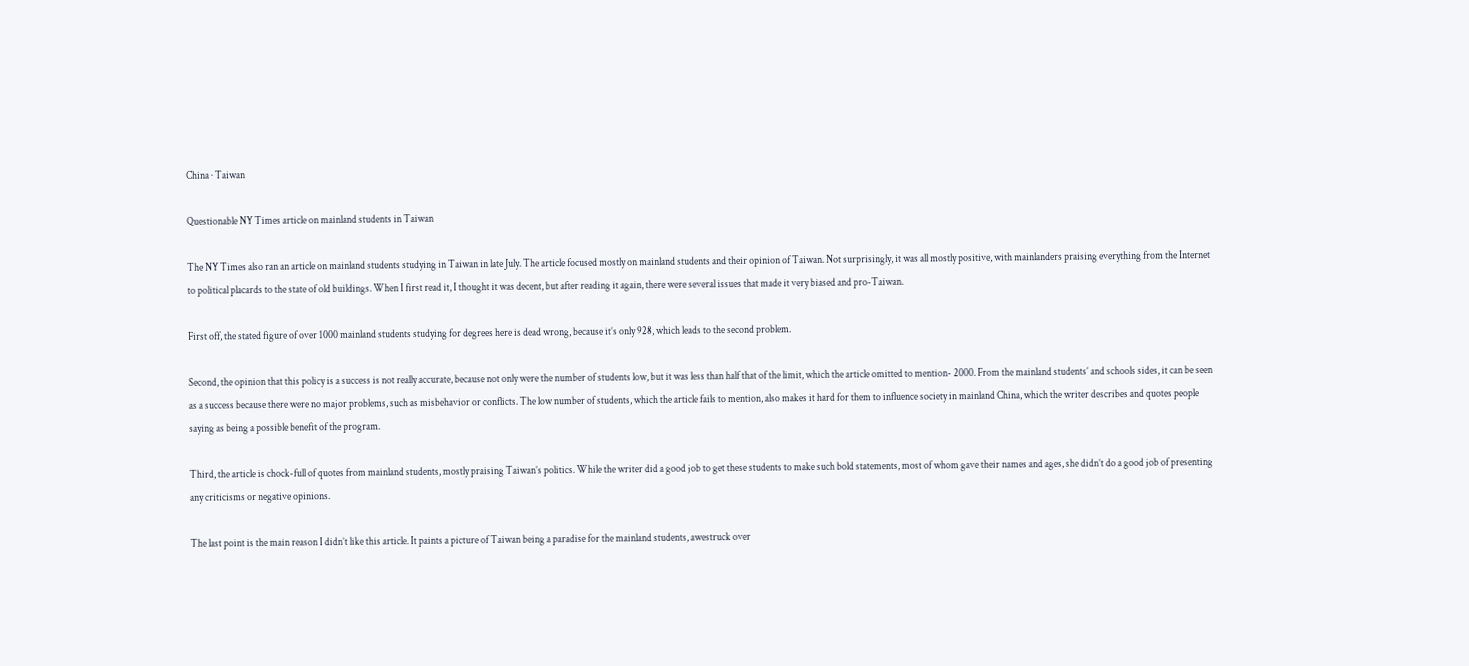China · Taiwan

Questionable NY Times article on mainland students in Taiwan

The NY Times also ran an article on mainland students studying in Taiwan in late July. The article focused mostly on mainland students and their opinion of Taiwan. Not surprisingly, it was all mostly positive, with mainlanders praising everything from the Internet to political placards to the state of old buildings. When I first read it, I thought it was decent, but after reading it again, there were several issues that made it very biased and pro-Taiwan.

First off, the stated figure of over 1000 mainland students studying for degrees here is dead wrong, because it’s only 928, which leads to the second problem.

Second, the opinion that this policy is a success is not really accurate, because not only were the number of students low, but it was less than half that of the limit, which the article omitted to mention- 2000. From the mainland students’ and schools sides, it can be seen as a success because there were no major problems, such as misbehavior or conflicts. The low number of students, which the article fails to mention, also makes it hard for them to influence society in mainland China, which the writer describes and quotes people saying as being a possible benefit of the program.

Third, the article is chock-full of quotes from mainland students, mostly praising Taiwan’s politics. While the writer did a good job to get these students to make such bold statements, most of whom gave their names and ages, she didn’t do a good job of presenting any criticisms or negative opinions.

The last point is the main reason I didn’t like this article. It paints a picture of Taiwan being a paradise for the mainland students, awestruck over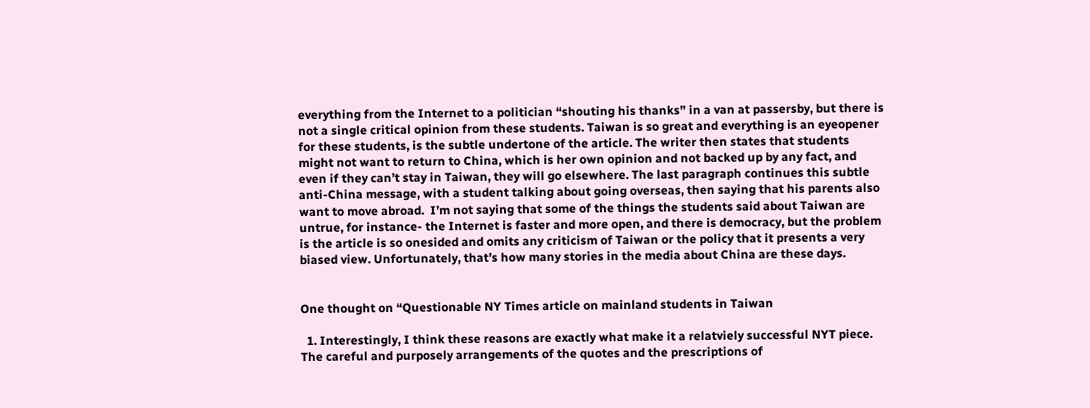everything from the Internet to a politician “shouting his thanks” in a van at passersby, but there is not a single critical opinion from these students. Taiwan is so great and everything is an eyeopener for these students, is the subtle undertone of the article. The writer then states that students might not want to return to China, which is her own opinion and not backed up by any fact, and even if they can’t stay in Taiwan, they will go elsewhere. The last paragraph continues this subtle anti-China message, with a student talking about going overseas, then saying that his parents also want to move abroad.  I’m not saying that some of the things the students said about Taiwan are untrue, for instance- the Internet is faster and more open, and there is democracy, but the problem is the article is so onesided and omits any criticism of Taiwan or the policy that it presents a very biased view. Unfortunately, that’s how many stories in the media about China are these days.


One thought on “Questionable NY Times article on mainland students in Taiwan

  1. Interestingly, I think these reasons are exactly what make it a relatviely successful NYT piece. The careful and purposely arrangements of the quotes and the prescriptions of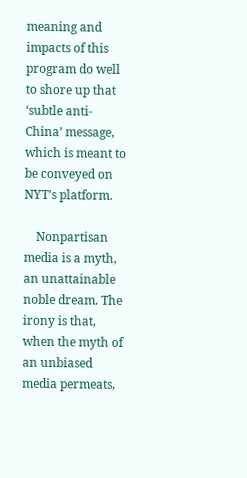meaning and impacts of this program do well to shore up that ‘subtle anti-China’ message, which is meant to be conveyed on NYT’s platform.

    Nonpartisan media is a myth, an unattainable noble dream. The irony is that, when the myth of an unbiased media permeats,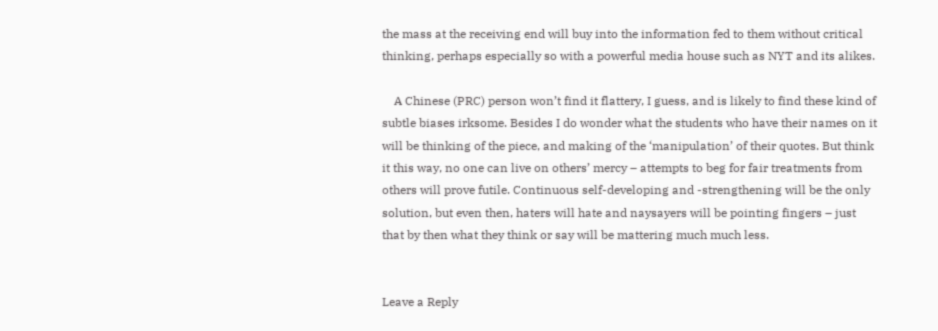the mass at the receiving end will buy into the information fed to them without critical thinking, perhaps especially so with a powerful media house such as NYT and its alikes.

    A Chinese (PRC) person won’t find it flattery, I guess, and is likely to find these kind of subtle biases irksome. Besides I do wonder what the students who have their names on it will be thinking of the piece, and making of the ‘manipulation’ of their quotes. But think it this way, no one can live on others’ mercy – attempts to beg for fair treatments from others will prove futile. Continuous self-developing and -strengthening will be the only solution, but even then, haters will hate and naysayers will be pointing fingers – just that by then what they think or say will be mattering much much less.


Leave a Reply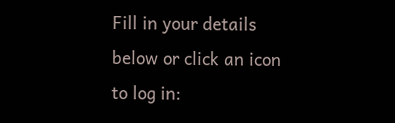Fill in your details below or click an icon to log in: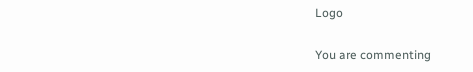Logo

You are commenting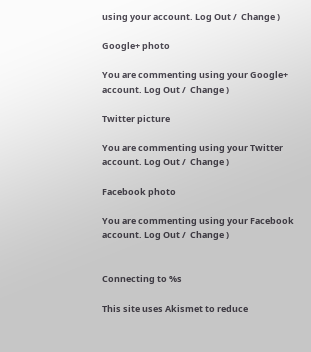using your account. Log Out /  Change )

Google+ photo

You are commenting using your Google+ account. Log Out /  Change )

Twitter picture

You are commenting using your Twitter account. Log Out /  Change )

Facebook photo

You are commenting using your Facebook account. Log Out /  Change )


Connecting to %s

This site uses Akismet to reduce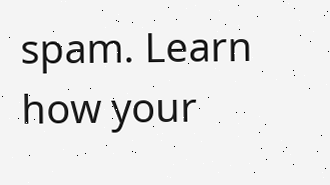spam. Learn how your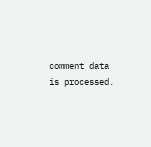comment data is processed.